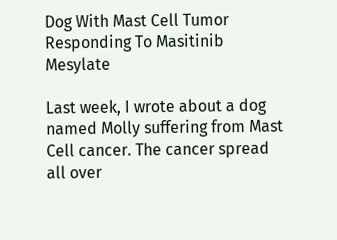Dog With Mast Cell Tumor Responding To Masitinib Mesylate

Last week, I wrote about a dog named Molly suffering from Mast Cell cancer. The cancer spread all over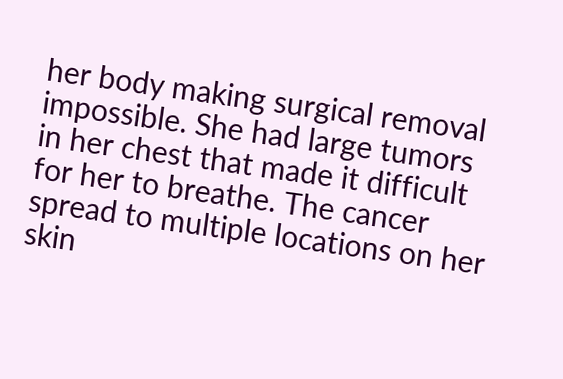her body making surgical removal impossible. She had large tumors in her chest that made it difficult for her to breathe. The cancer spread to multiple locations on her skin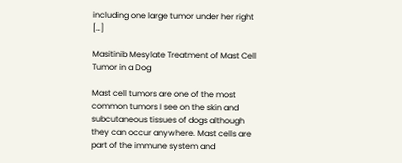including one large tumor under her right […]

Masitinib Mesylate Treatment of Mast Cell Tumor in a Dog

Mast cell tumors are one of the most common tumors I see on the skin and subcutaneous tissues of dogs although they can occur anywhere. Mast cells are part of the immune system and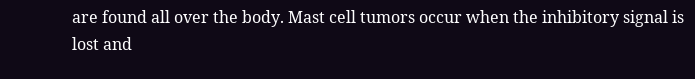are found all over the body. Mast cell tumors occur when the inhibitory signal is lost and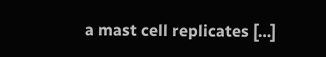a mast cell replicates […]